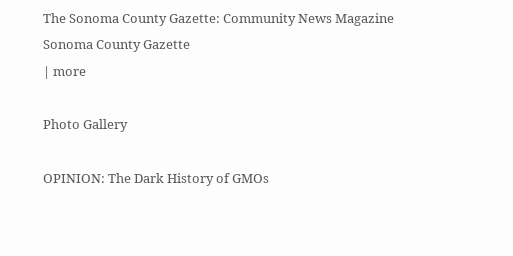The Sonoma County Gazette: Community News Magazine
Sonoma County Gazette
| more

Photo Gallery

OPINION: The Dark History of GMOs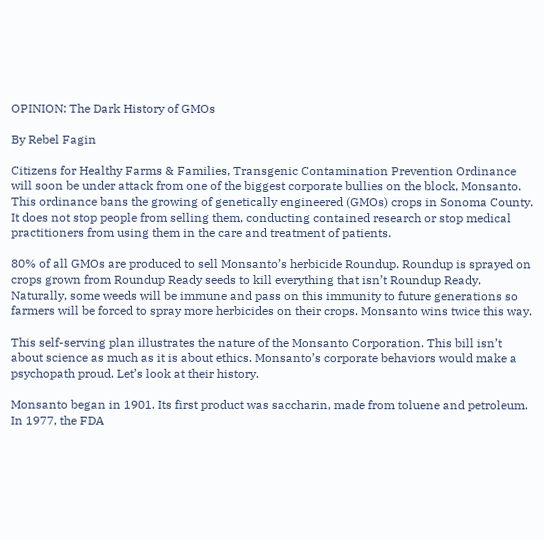OPINION: The Dark History of GMOs

By Rebel Fagin

Citizens for Healthy Farms & Families, Transgenic Contamination Prevention Ordinance will soon be under attack from one of the biggest corporate bullies on the block, Monsanto. This ordinance bans the growing of genetically engineered (GMOs) crops in Sonoma County. It does not stop people from selling them, conducting contained research or stop medical practitioners from using them in the care and treatment of patients.

80% of all GMOs are produced to sell Monsanto’s herbicide Roundup. Roundup is sprayed on crops grown from Roundup Ready seeds to kill everything that isn’t Roundup Ready. Naturally, some weeds will be immune and pass on this immunity to future generations so farmers will be forced to spray more herbicides on their crops. Monsanto wins twice this way.

This self-serving plan illustrates the nature of the Monsanto Corporation. This bill isn’t about science as much as it is about ethics. Monsanto’s corporate behaviors would make a psychopath proud. Let’s look at their history.

Monsanto began in 1901. Its first product was saccharin, made from toluene and petroleum. In 1977, the FDA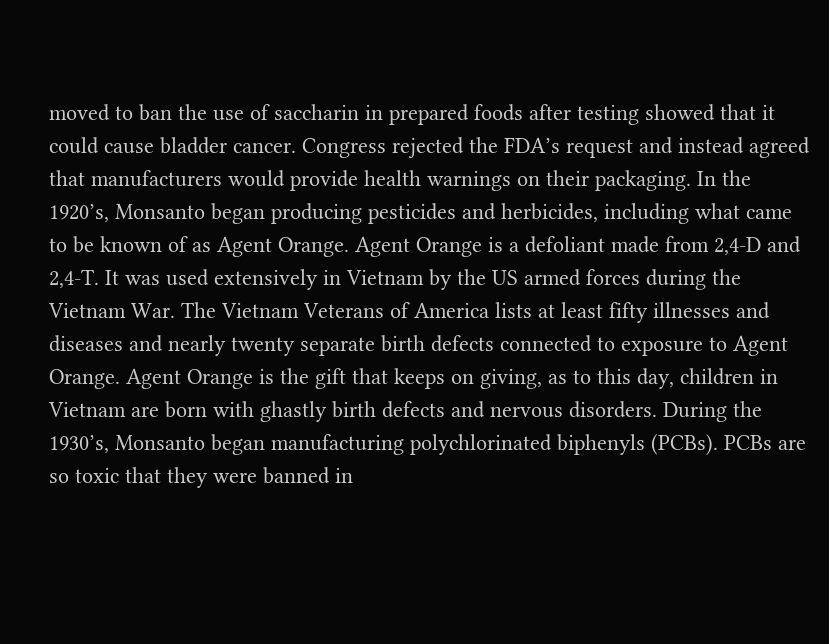moved to ban the use of saccharin in prepared foods after testing showed that it could cause bladder cancer. Congress rejected the FDA’s request and instead agreed that manufacturers would provide health warnings on their packaging. In the 1920’s, Monsanto began producing pesticides and herbicides, including what came to be known of as Agent Orange. Agent Orange is a defoliant made from 2,4-D and 2,4-T. It was used extensively in Vietnam by the US armed forces during the Vietnam War. The Vietnam Veterans of America lists at least fifty illnesses and diseases and nearly twenty separate birth defects connected to exposure to Agent Orange. Agent Orange is the gift that keeps on giving, as to this day, children in Vietnam are born with ghastly birth defects and nervous disorders. During the 1930’s, Monsanto began manufacturing polychlorinated biphenyls (PCBs). PCBs are so toxic that they were banned in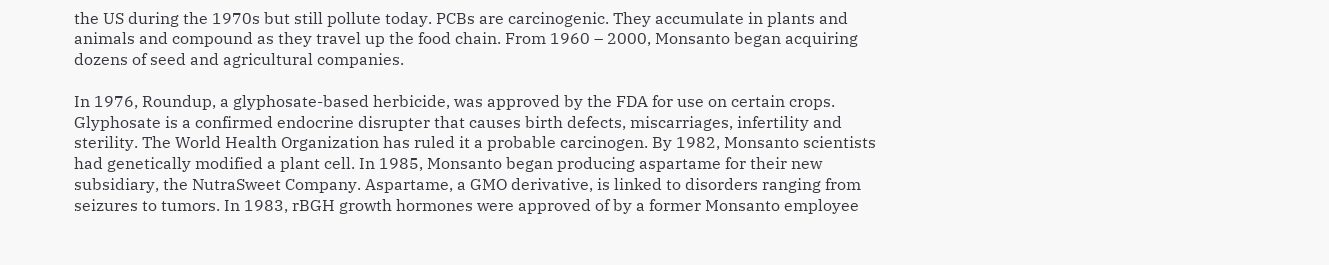the US during the 1970s but still pollute today. PCBs are carcinogenic. They accumulate in plants and animals and compound as they travel up the food chain. From 1960 – 2000, Monsanto began acquiring dozens of seed and agricultural companies.

In 1976, Roundup, a glyphosate-based herbicide, was approved by the FDA for use on certain crops. Glyphosate is a confirmed endocrine disrupter that causes birth defects, miscarriages, infertility and sterility. The World Health Organization has ruled it a probable carcinogen. By 1982, Monsanto scientists had genetically modified a plant cell. In 1985, Monsanto began producing aspartame for their new subsidiary, the NutraSweet Company. Aspartame, a GMO derivative, is linked to disorders ranging from seizures to tumors. In 1983, rBGH growth hormones were approved of by a former Monsanto employee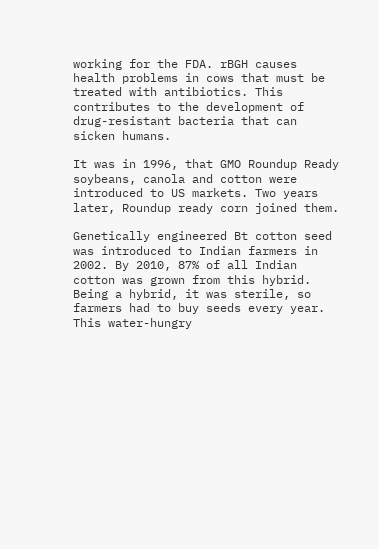working for the FDA. rBGH causes health problems in cows that must be treated with antibiotics. This contributes to the development of drug-resistant bacteria that can sicken humans.

It was in 1996, that GMO Roundup Ready soybeans, canola and cotton were introduced to US markets. Two years later, Roundup ready corn joined them.

Genetically engineered Bt cotton seed was introduced to Indian farmers in 2002. By 2010, 87% of all Indian cotton was grown from this hybrid. Being a hybrid, it was sterile, so farmers had to buy seeds every year. This water-hungry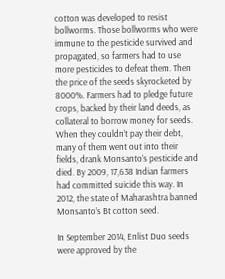cotton was developed to resist bollworms. Those bollworms who were immune to the pesticide survived and propagated, so farmers had to use more pesticides to defeat them. Then the price of the seeds skyrocketed by 8000%. Farmers had to pledge future crops, backed by their land deeds, as collateral to borrow money for seeds. When they couldn’t pay their debt, many of them went out into their fields, drank Monsanto’s pesticide and died. By 2009, 17,638 Indian farmers had committed suicide this way. In 2012, the state of Maharashtra banned Monsanto’s Bt cotton seed.

In September 2014, Enlist Duo seeds were approved by the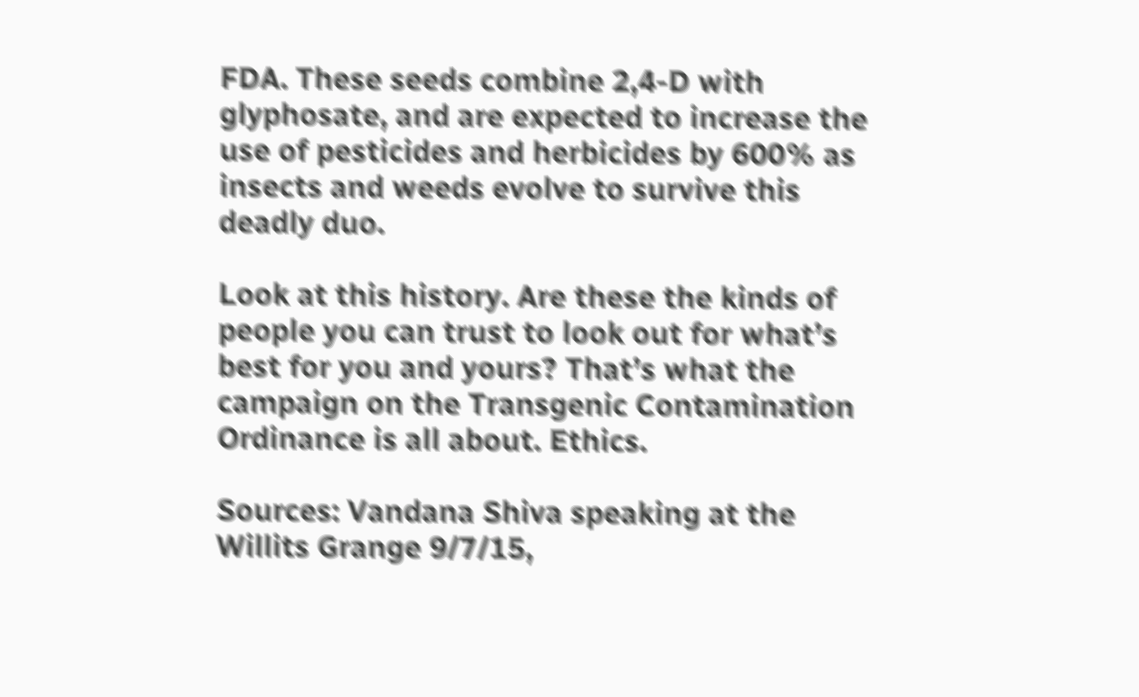FDA. These seeds combine 2,4-D with glyphosate, and are expected to increase the use of pesticides and herbicides by 600% as insects and weeds evolve to survive this deadly duo.

Look at this history. Are these the kinds of people you can trust to look out for what’s best for you and yours? That’s what the campaign on the Transgenic Contamination Ordinance is all about. Ethics.

Sources: Vandana Shiva speaking at the Willits Grange 9/7/15,